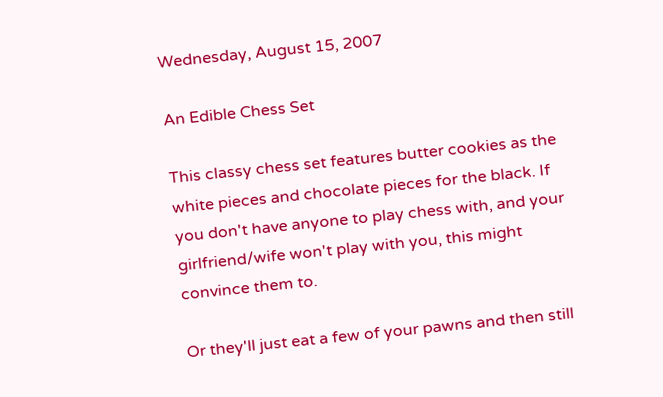Wednesday, August 15, 2007

An Edible Chess Set

This classy chess set features butter cookies as the white pieces and chocolate pieces for the black. If you don't have anyone to play chess with, and your girlfriend/wife won't play with you, this might convince them to.

Or they'll just eat a few of your pawns and then still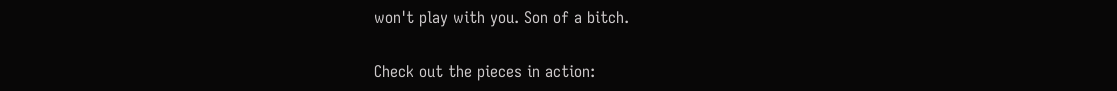won't play with you. Son of a bitch.

Check out the pieces in action: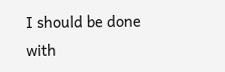I should be done with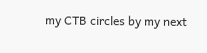my CTB circles by my next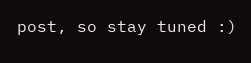post, so stay tuned :)